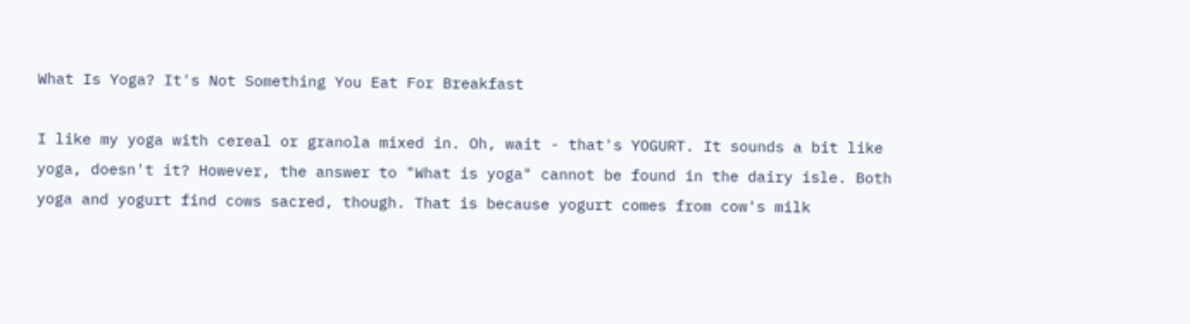What Is Yoga? It's Not Something You Eat For Breakfast

I like my yoga with cereal or granola mixed in. Oh, wait - that's YOGURT. It sounds a bit like yoga, doesn't it? However, the answer to "What is yoga" cannot be found in the dairy isle. Both yoga and yogurt find cows sacred, though. That is because yogurt comes from cow's milk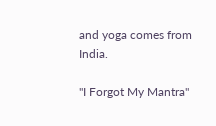and yoga comes from India.

"I Forgot My Mantra"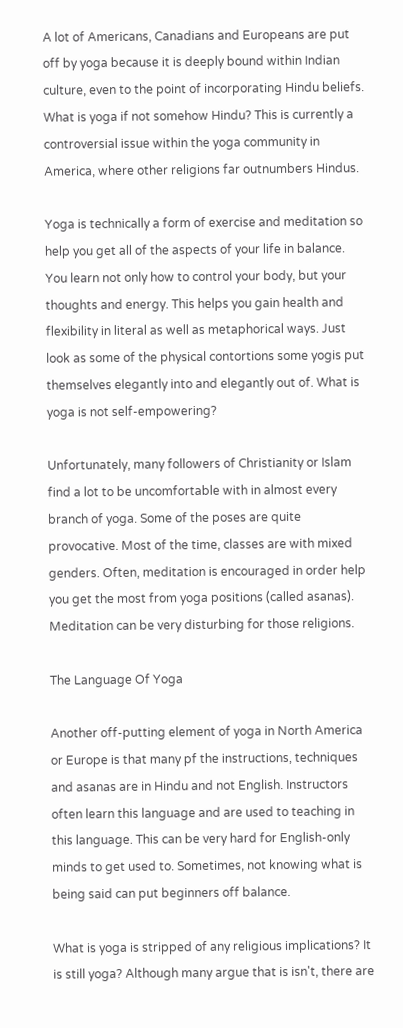A lot of Americans, Canadians and Europeans are put off by yoga because it is deeply bound within Indian culture, even to the point of incorporating Hindu beliefs. What is yoga if not somehow Hindu? This is currently a controversial issue within the yoga community in America, where other religions far outnumbers Hindus.

Yoga is technically a form of exercise and meditation so help you get all of the aspects of your life in balance. You learn not only how to control your body, but your thoughts and energy. This helps you gain health and flexibility in literal as well as metaphorical ways. Just look as some of the physical contortions some yogis put themselves elegantly into and elegantly out of. What is yoga is not self-empowering?

Unfortunately, many followers of Christianity or Islam find a lot to be uncomfortable with in almost every branch of yoga. Some of the poses are quite provocative. Most of the time, classes are with mixed genders. Often, meditation is encouraged in order help you get the most from yoga positions (called asanas). Meditation can be very disturbing for those religions.

The Language Of Yoga

Another off-putting element of yoga in North America or Europe is that many pf the instructions, techniques and asanas are in Hindu and not English. Instructors often learn this language and are used to teaching in this language. This can be very hard for English-only minds to get used to. Sometimes, not knowing what is being said can put beginners off balance.

What is yoga is stripped of any religious implications? It is still yoga? Although many argue that is isn't, there are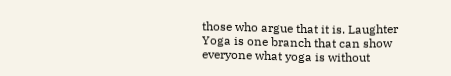those who argue that it is. Laughter Yoga is one branch that can show everyone what yoga is without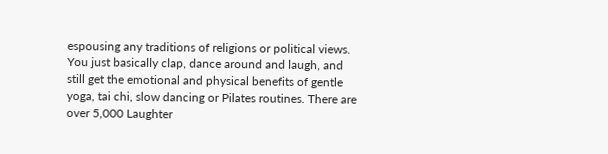espousing any traditions of religions or political views. You just basically clap, dance around and laugh, and still get the emotional and physical benefits of gentle yoga, tai chi, slow dancing or Pilates routines. There are over 5,000 Laughter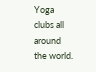Yoga clubs all around the world.